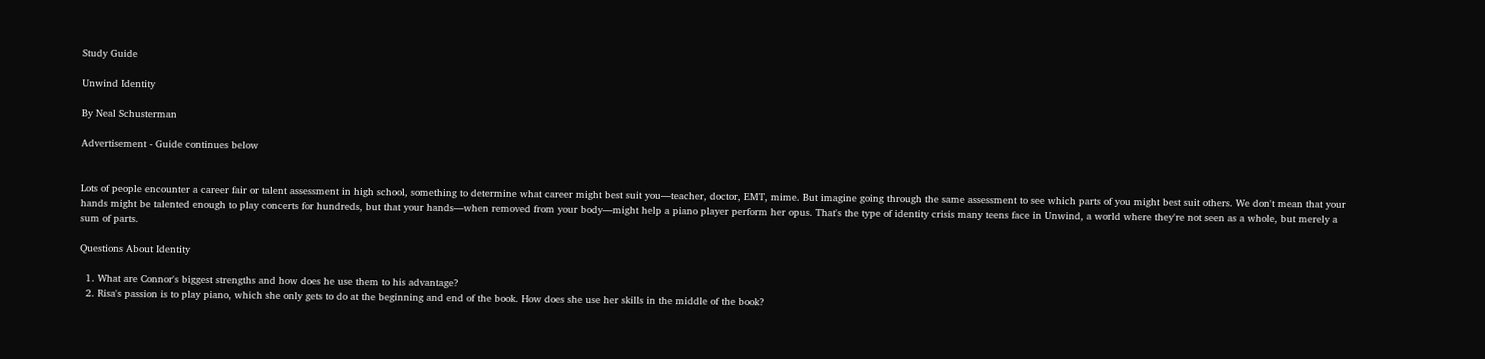Study Guide

Unwind Identity

By Neal Schusterman

Advertisement - Guide continues below


Lots of people encounter a career fair or talent assessment in high school, something to determine what career might best suit you—teacher, doctor, EMT, mime. But imagine going through the same assessment to see which parts of you might best suit others. We don't mean that your hands might be talented enough to play concerts for hundreds, but that your hands—when removed from your body—might help a piano player perform her opus. That's the type of identity crisis many teens face in Unwind, a world where they're not seen as a whole, but merely a sum of parts.

Questions About Identity

  1. What are Connor's biggest strengths and how does he use them to his advantage?
  2. Risa's passion is to play piano, which she only gets to do at the beginning and end of the book. How does she use her skills in the middle of the book?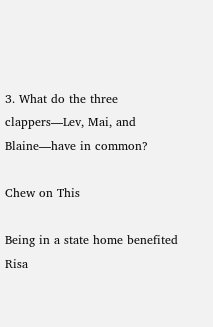3. What do the three clappers—Lev, Mai, and Blaine—have in common?

Chew on This

Being in a state home benefited Risa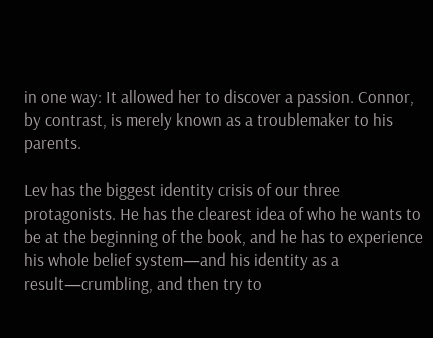in one way: It allowed her to discover a passion. Connor, by contrast, is merely known as a troublemaker to his parents.

Lev has the biggest identity crisis of our three protagonists. He has the clearest idea of who he wants to be at the beginning of the book, and he has to experience his whole belief system—and his identity as a result—crumbling, and then try to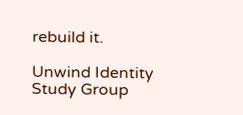rebuild it.

Unwind Identity Study Group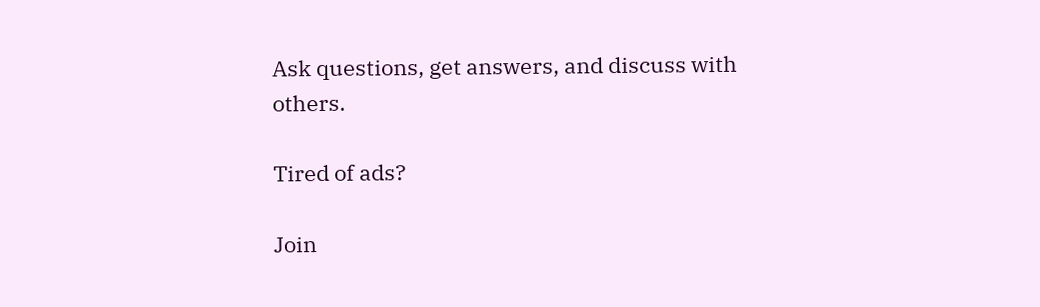Ask questions, get answers, and discuss with others.

Tired of ads?

Join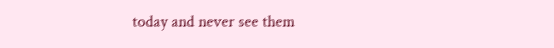today and never see them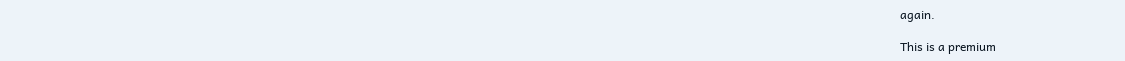again.

This is a premium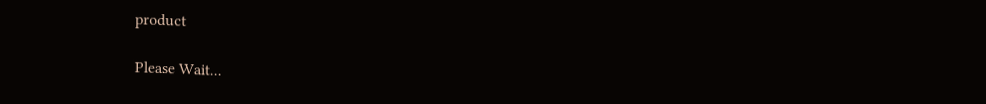product

Please Wait...